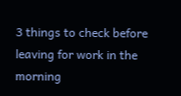3 things to check before leaving for work in the morning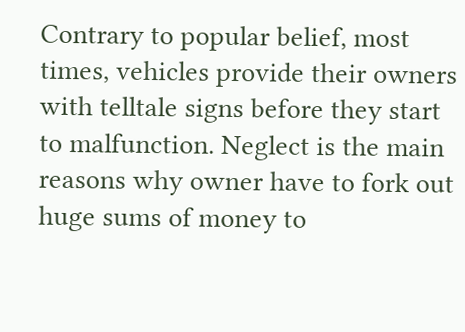Contrary to popular belief, most times, vehicles provide their owners with telltale signs before they start to malfunction. Neglect is the main reasons why owner have to fork out huge sums of money to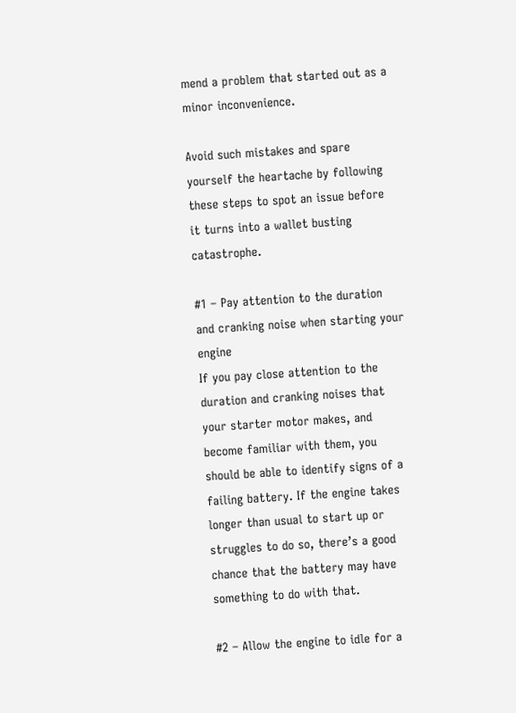mend a problem that started out as a minor inconvenience.

Avoid such mistakes and spare yourself the heartache by following these steps to spot an issue before it turns into a wallet busting catastrophe.

#1 – Pay attention to the duration and cranking noise when starting your engine
If you pay close attention to the duration and cranking noises that your starter motor makes, and become familiar with them, you should be able to identify signs of a failing battery. If the engine takes longer than usual to start up or struggles to do so, there’s a good chance that the battery may have something to do with that.

#2 – Allow the engine to idle for a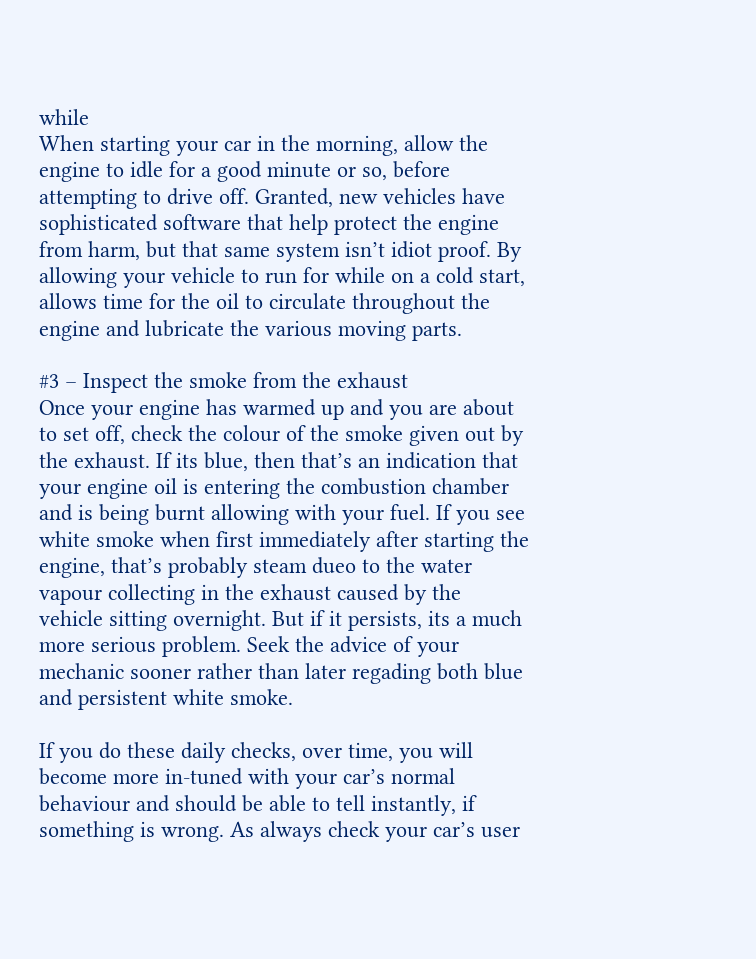while
When starting your car in the morning, allow the engine to idle for a good minute or so, before attempting to drive off. Granted, new vehicles have sophisticated software that help protect the engine from harm, but that same system isn’t idiot proof. By allowing your vehicle to run for while on a cold start, allows time for the oil to circulate throughout the engine and lubricate the various moving parts.

#3 – Inspect the smoke from the exhaust
Once your engine has warmed up and you are about to set off, check the colour of the smoke given out by the exhaust. If its blue, then that’s an indication that your engine oil is entering the combustion chamber and is being burnt allowing with your fuel. If you see white smoke when first immediately after starting the engine, that’s probably steam dueo to the water vapour collecting in the exhaust caused by the vehicle sitting overnight. But if it persists, its a much more serious problem. Seek the advice of your mechanic sooner rather than later regading both blue and persistent white smoke.

If you do these daily checks, over time, you will become more in-tuned with your car’s normal behaviour and should be able to tell instantly, if something is wrong. As always check your car’s user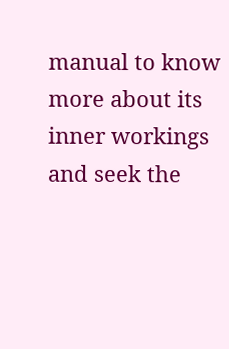manual to know more about its inner workings and seek the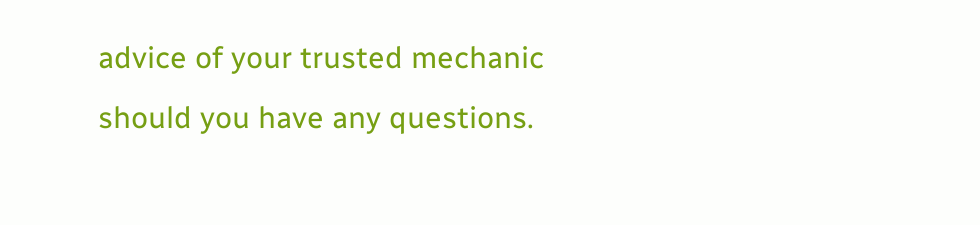advice of your trusted mechanic should you have any questions.